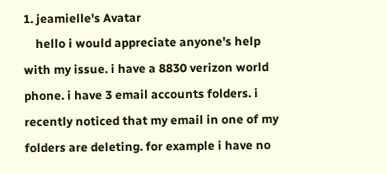1. jeamielle's Avatar
    hello i would appreciate anyone's help with my issue. i have a 8830 verizon world phone. i have 3 email accounts folders. i recently noticed that my email in one of my folders are deleting. for example i have no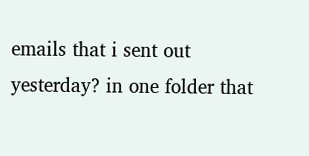emails that i sent out yesterday? in one folder that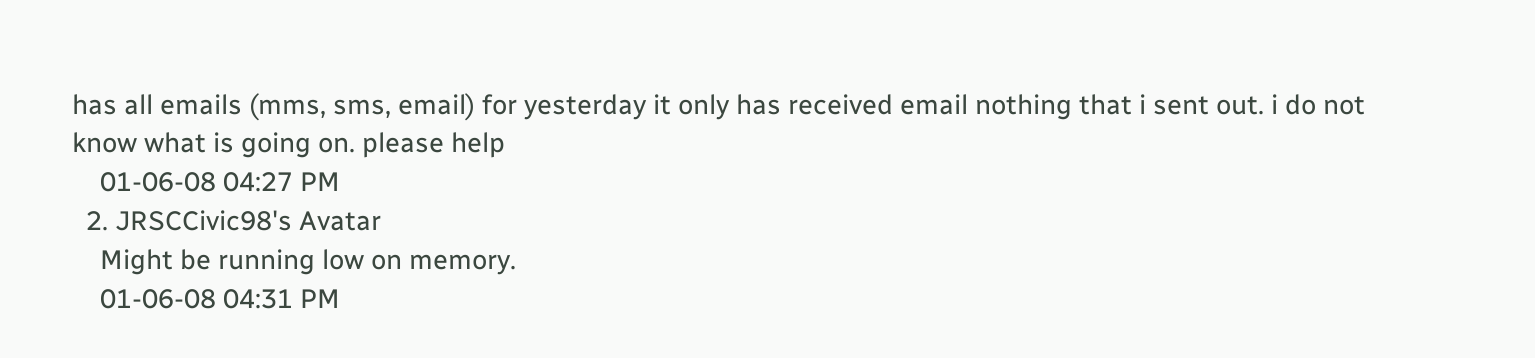has all emails (mms, sms, email) for yesterday it only has received email nothing that i sent out. i do not know what is going on. please help
    01-06-08 04:27 PM
  2. JRSCCivic98's Avatar
    Might be running low on memory.
    01-06-08 04:31 PM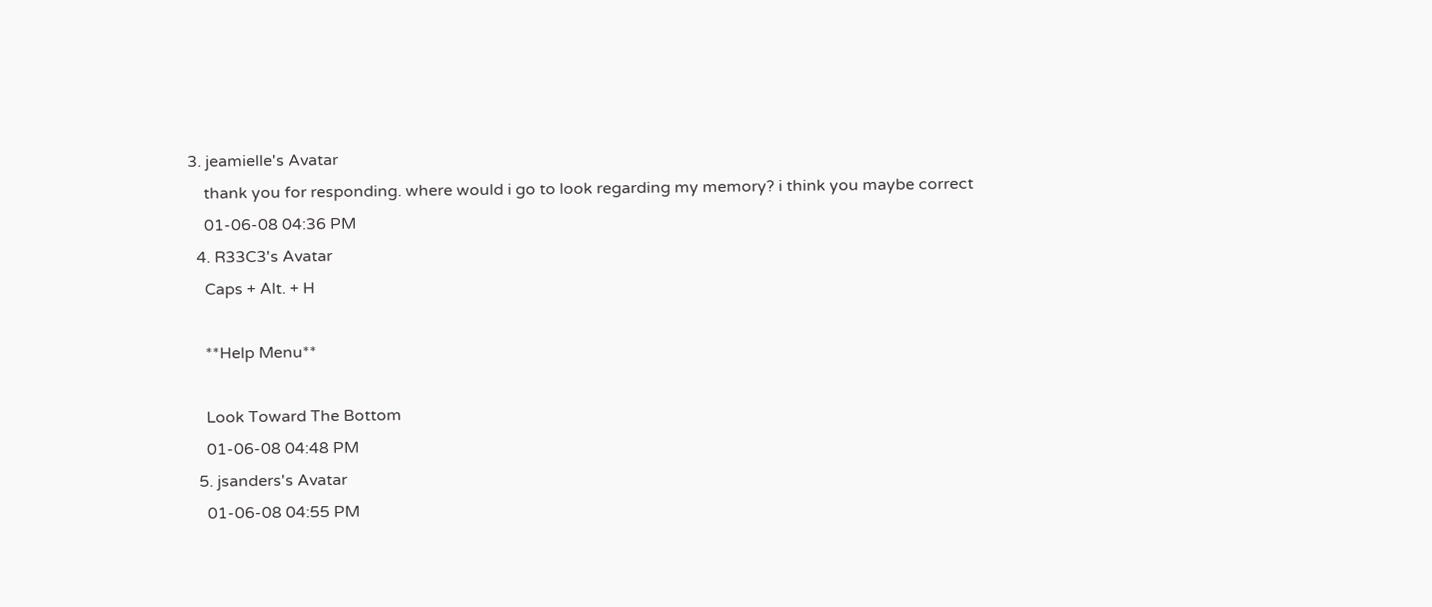3. jeamielle's Avatar
    thank you for responding. where would i go to look regarding my memory? i think you maybe correct
    01-06-08 04:36 PM
  4. R33C3's Avatar
    Caps + Alt. + H

    **Help Menu**

    Look Toward The Bottom
    01-06-08 04:48 PM
  5. jsanders's Avatar
    01-06-08 04:55 PM